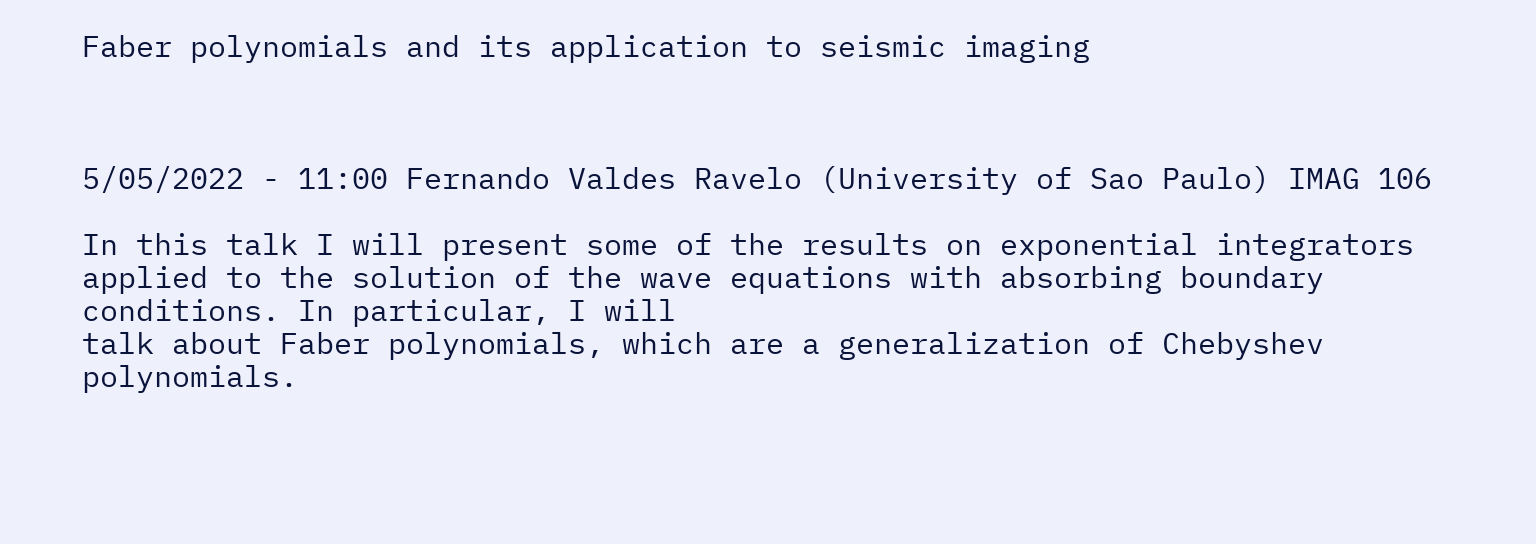Faber polynomials and its application to seismic imaging



5/05/2022 - 11:00 Fernando Valdes Ravelo (University of Sao Paulo) IMAG 106

In this talk I will present some of the results on exponential integrators applied to the solution of the wave equations with absorbing boundary conditions. In particular, I will
talk about Faber polynomials, which are a generalization of Chebyshev polynomials.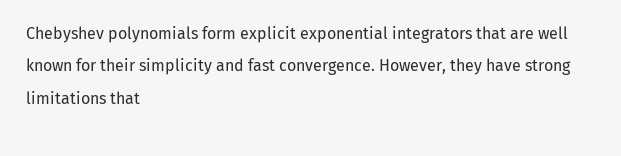Chebyshev polynomials form explicit exponential integrators that are well known for their simplicity and fast convergence. However, they have strong limitations that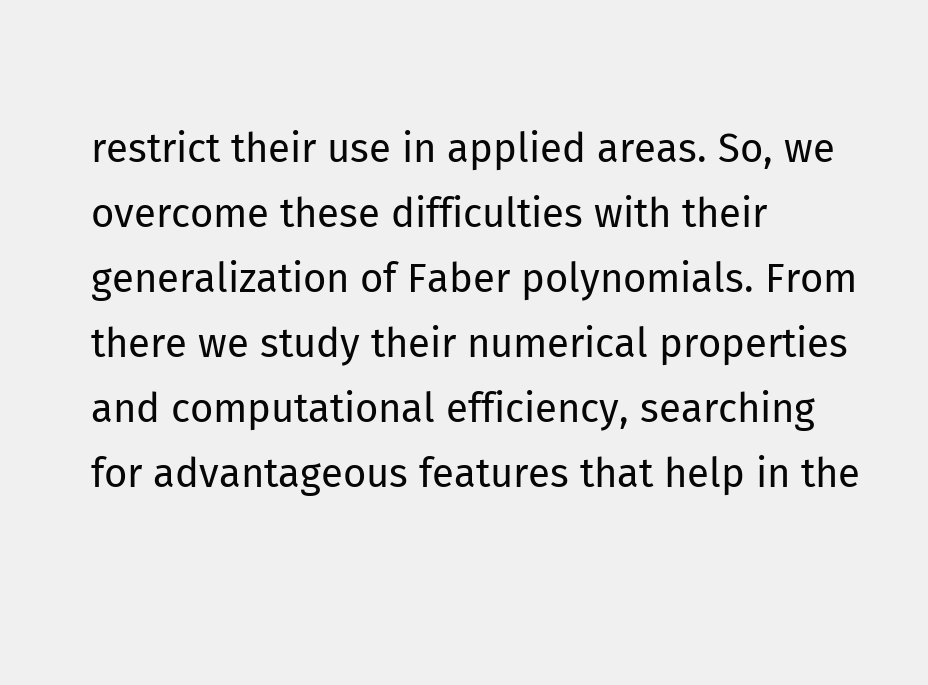restrict their use in applied areas. So, we overcome these difficulties with their
generalization of Faber polynomials. From there we study their numerical properties and computational efficiency, searching for advantageous features that help in the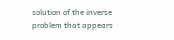solution of the inverse problem that appears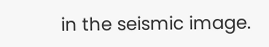in the seismic image.